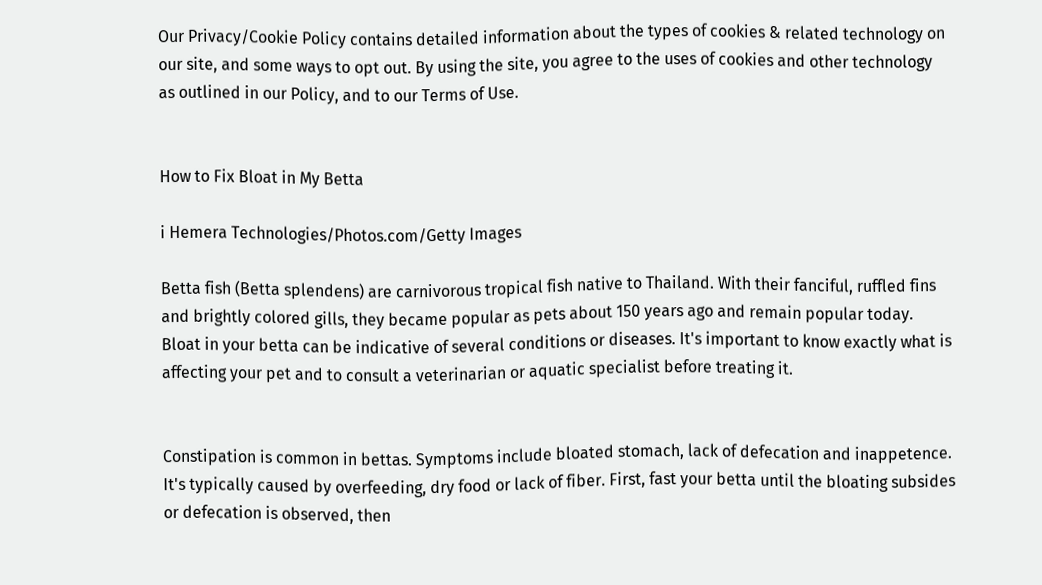Our Privacy/Cookie Policy contains detailed information about the types of cookies & related technology on our site, and some ways to opt out. By using the site, you agree to the uses of cookies and other technology as outlined in our Policy, and to our Terms of Use.


How to Fix Bloat in My Betta

i Hemera Technologies/Photos.com/Getty Images

Betta fish (Betta splendens) are carnivorous tropical fish native to Thailand. With their fanciful, ruffled fins and brightly colored gills, they became popular as pets about 150 years ago and remain popular today. Bloat in your betta can be indicative of several conditions or diseases. It's important to know exactly what is affecting your pet and to consult a veterinarian or aquatic specialist before treating it.


Constipation is common in bettas. Symptoms include bloated stomach, lack of defecation and inappetence. It's typically caused by overfeeding, dry food or lack of fiber. First, fast your betta until the bloating subsides or defecation is observed, then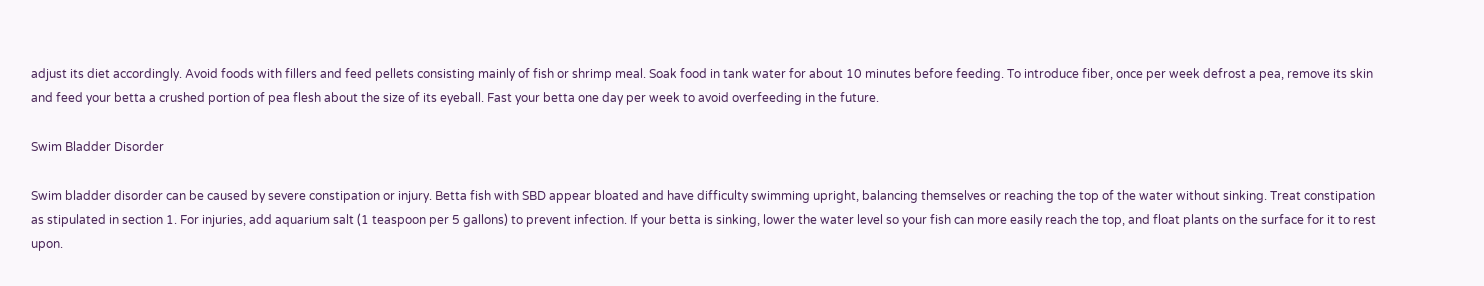adjust its diet accordingly. Avoid foods with fillers and feed pellets consisting mainly of fish or shrimp meal. Soak food in tank water for about 10 minutes before feeding. To introduce fiber, once per week defrost a pea, remove its skin and feed your betta a crushed portion of pea flesh about the size of its eyeball. Fast your betta one day per week to avoid overfeeding in the future.

Swim Bladder Disorder

Swim bladder disorder can be caused by severe constipation or injury. Betta fish with SBD appear bloated and have difficulty swimming upright, balancing themselves or reaching the top of the water without sinking. Treat constipation as stipulated in section 1. For injuries, add aquarium salt (1 teaspoon per 5 gallons) to prevent infection. If your betta is sinking, lower the water level so your fish can more easily reach the top, and float plants on the surface for it to rest upon.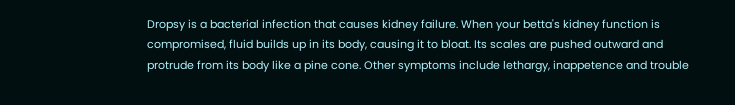Dropsy is a bacterial infection that causes kidney failure. When your betta's kidney function is compromised, fluid builds up in its body, causing it to bloat. Its scales are pushed outward and protrude from its body like a pine cone. Other symptoms include lethargy, inappetence and trouble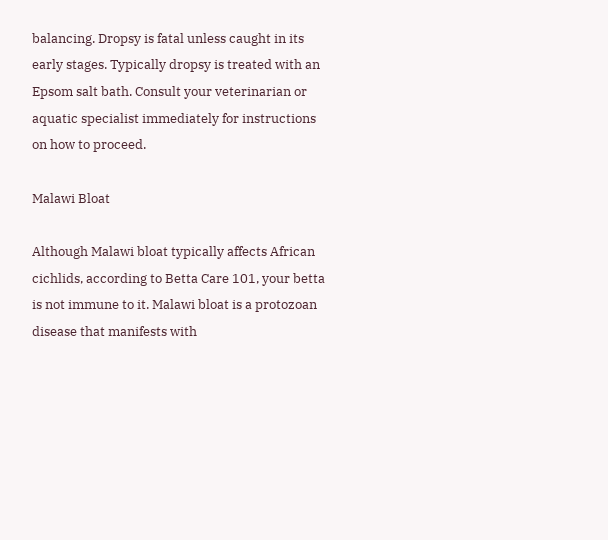balancing. Dropsy is fatal unless caught in its early stages. Typically dropsy is treated with an Epsom salt bath. Consult your veterinarian or aquatic specialist immediately for instructions on how to proceed.

Malawi Bloat

Although Malawi bloat typically affects African cichlids, according to Betta Care 101, your betta is not immune to it. Malawi bloat is a protozoan disease that manifests with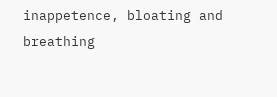inappetence, bloating and breathing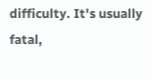difficulty. It's usually fatal,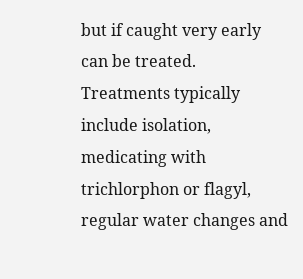but if caught very early can be treated. Treatments typically include isolation, medicating with trichlorphon or flagyl, regular water changes and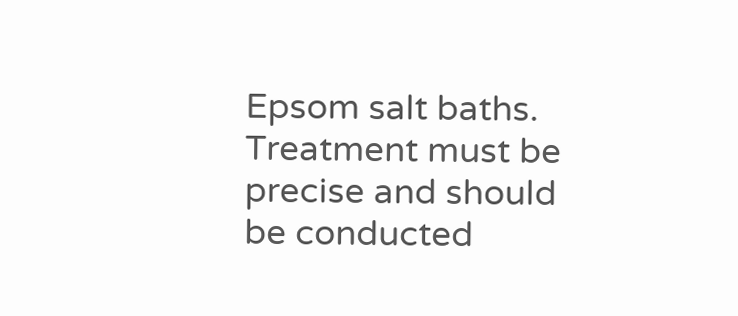Epsom salt baths. Treatment must be precise and should be conducted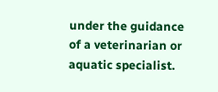under the guidance of a veterinarian or aquatic specialist.